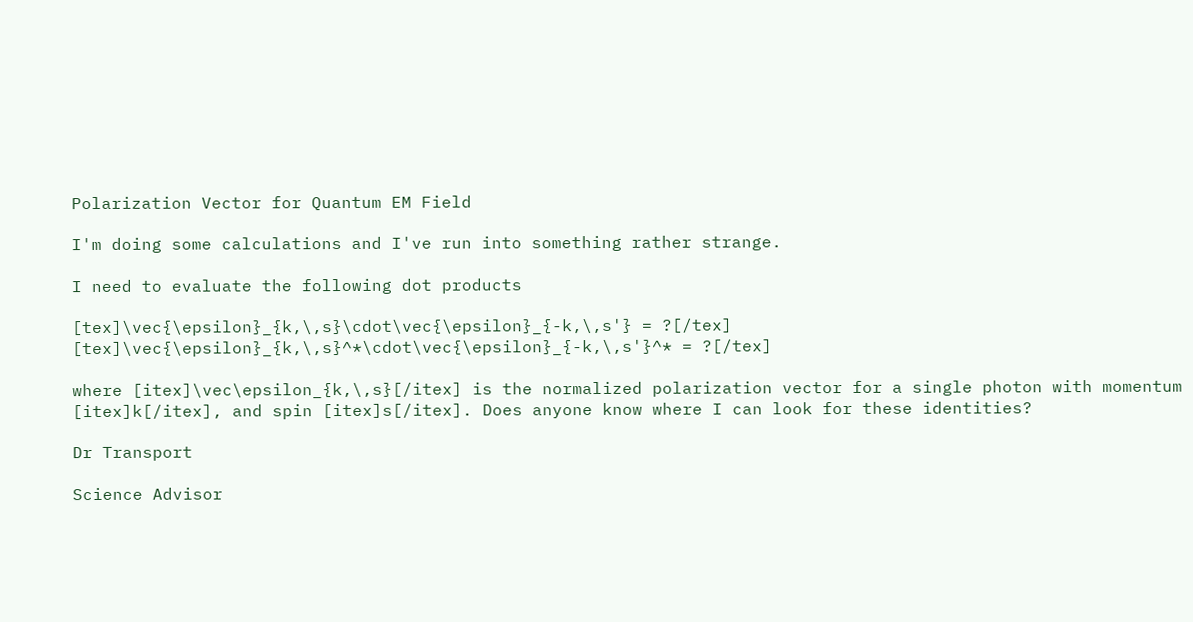Polarization Vector for Quantum EM Field

I'm doing some calculations and I've run into something rather strange.

I need to evaluate the following dot products

[tex]\vec{\epsilon}_{k,\,s}\cdot\vec{\epsilon}_{-k,\,s'} = ?[/tex]
[tex]\vec{\epsilon}_{k,\,s}^*\cdot\vec{\epsilon}_{-k,\,s'}^* = ?[/tex]

where [itex]\vec\epsilon_{k,\,s}[/itex] is the normalized polarization vector for a single photon with momentum [itex]k[/itex], and spin [itex]s[/itex]. Does anyone know where I can look for these identities?

Dr Transport

Science Advisor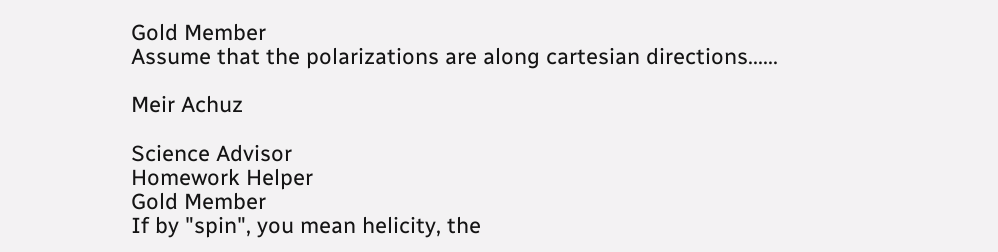Gold Member
Assume that the polarizations are along cartesian directions......

Meir Achuz

Science Advisor
Homework Helper
Gold Member
If by "spin", you mean helicity, the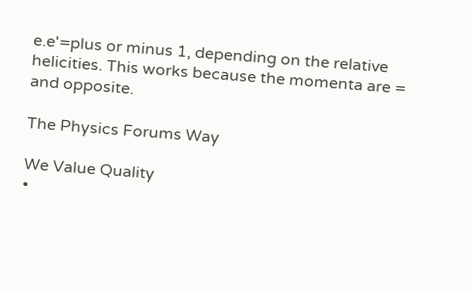e.e'=plus or minus 1, depending on the relative helicities. This works because the momenta are = and opposite.

The Physics Forums Way

We Value Quality
•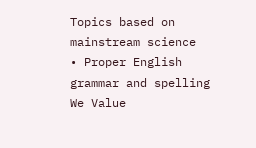Topics based on mainstream science
• Proper English grammar and spelling
We Value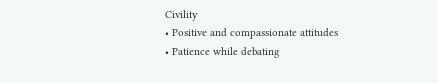Civility
• Positive and compassionate attitudes
• Patience while debating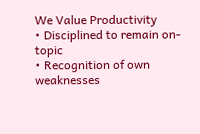We Value Productivity
• Disciplined to remain on-topic
• Recognition of own weaknesses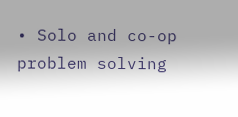• Solo and co-op problem solving